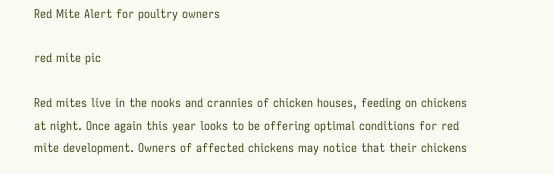Red Mite Alert for poultry owners

red mite pic

Red mites live in the nooks and crannies of chicken houses, feeding on chickens at night. Once again this year looks to be offering optimal conditions for red mite development. Owners of affected chickens may notice that their chickens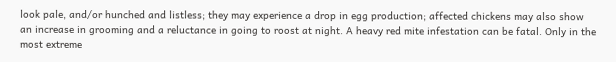look pale, and/or hunched and listless; they may experience a drop in egg production; affected chickens may also show an increase in grooming and a reluctance in going to roost at night. A heavy red mite infestation can be fatal. Only in the most extreme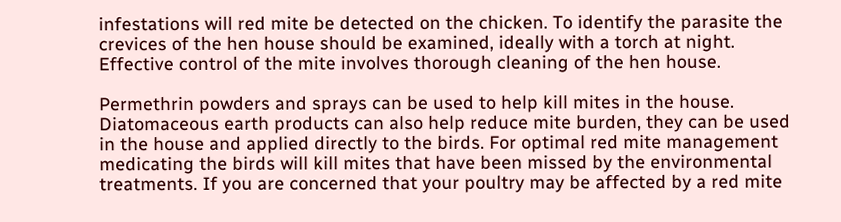infestations will red mite be detected on the chicken. To identify the parasite the crevices of the hen house should be examined, ideally with a torch at night. Effective control of the mite involves thorough cleaning of the hen house.

Permethrin powders and sprays can be used to help kill mites in the house. Diatomaceous earth products can also help reduce mite burden, they can be used in the house and applied directly to the birds. For optimal red mite management medicating the birds will kill mites that have been missed by the environmental treatments. If you are concerned that your poultry may be affected by a red mite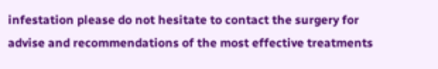infestation please do not hesitate to contact the surgery for advise and recommendations of the most effective treatments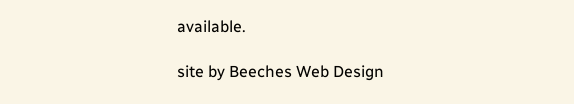available.

site by Beeches Web Design